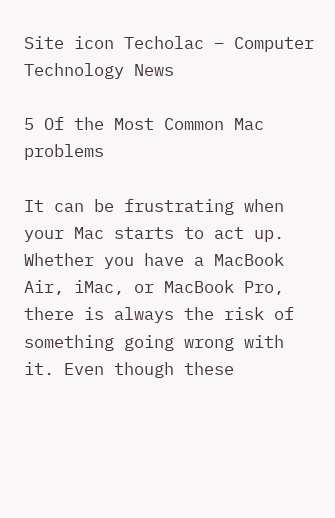Site icon Techolac – Computer Technology News

5 Of the Most Common Mac problems

It can be frustrating when your Mac starts to act up. Whether you have a MacBook Air, iMac, or MacBook Pro, there is always the risk of something going wrong with it. Even though these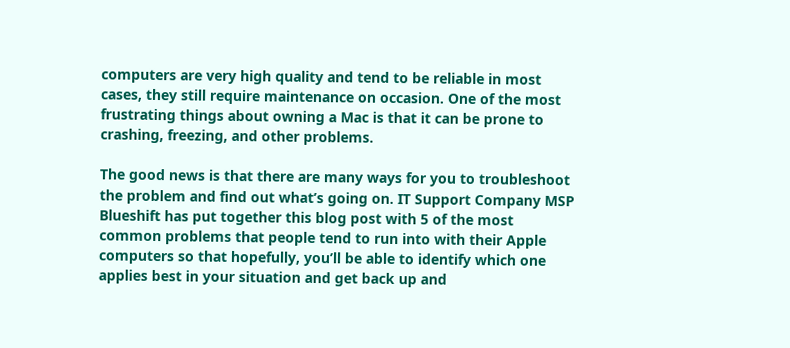computers are very high quality and tend to be reliable in most cases, they still require maintenance on occasion. One of the most frustrating things about owning a Mac is that it can be prone to crashing, freezing, and other problems.

The good news is that there are many ways for you to troubleshoot the problem and find out what’s going on. IT Support Company MSP Blueshift has put together this blog post with 5 of the most common problems that people tend to run into with their Apple computers so that hopefully, you’ll be able to identify which one applies best in your situation and get back up and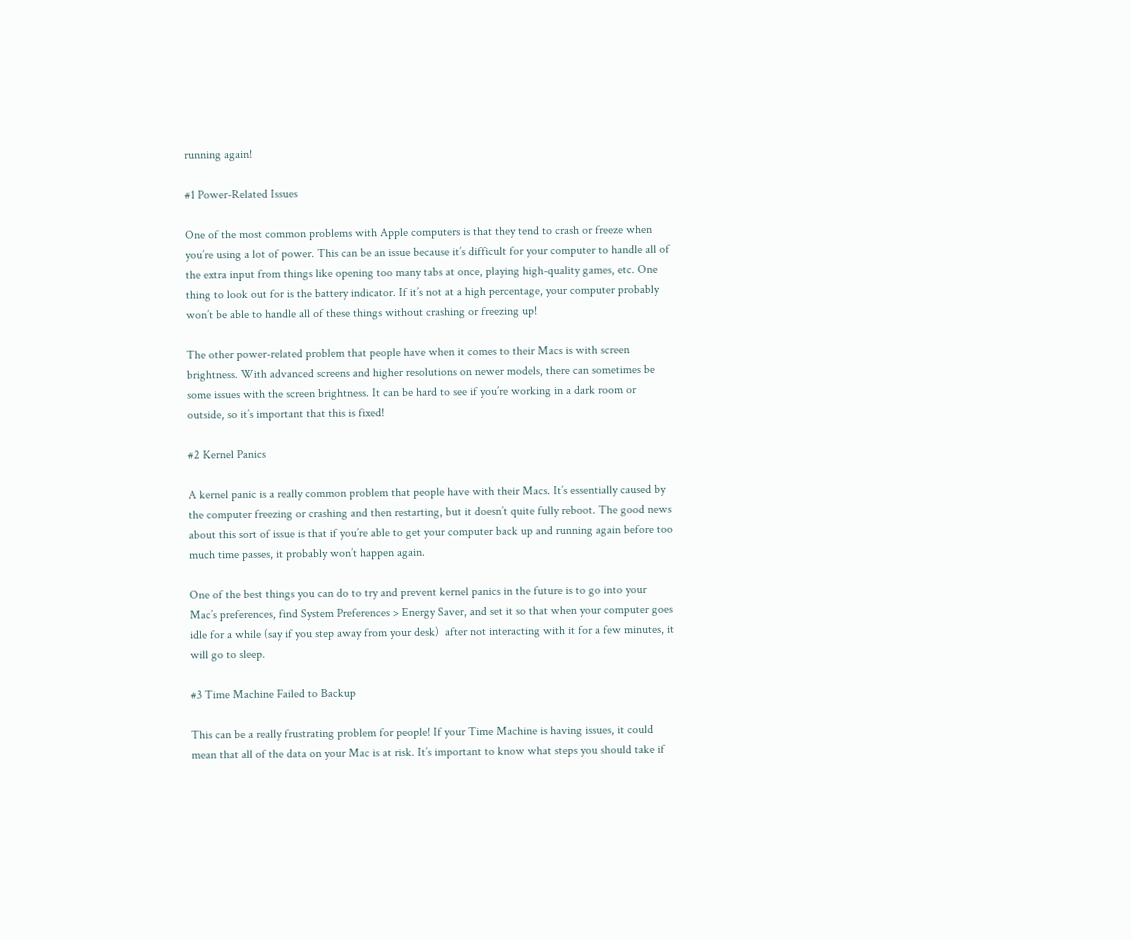running again!

#1 Power-Related Issues

One of the most common problems with Apple computers is that they tend to crash or freeze when you’re using a lot of power. This can be an issue because it’s difficult for your computer to handle all of the extra input from things like opening too many tabs at once, playing high-quality games, etc. One thing to look out for is the battery indicator. If it’s not at a high percentage, your computer probably won’t be able to handle all of these things without crashing or freezing up!

The other power-related problem that people have when it comes to their Macs is with screen brightness. With advanced screens and higher resolutions on newer models, there can sometimes be some issues with the screen brightness. It can be hard to see if you’re working in a dark room or outside, so it’s important that this is fixed!

#2 Kernel Panics

A kernel panic is a really common problem that people have with their Macs. It’s essentially caused by the computer freezing or crashing and then restarting, but it doesn’t quite fully reboot. The good news about this sort of issue is that if you’re able to get your computer back up and running again before too much time passes, it probably won’t happen again.

One of the best things you can do to try and prevent kernel panics in the future is to go into your Mac’s preferences, find System Preferences > Energy Saver, and set it so that when your computer goes idle for a while (say if you step away from your desk)  after not interacting with it for a few minutes, it will go to sleep.

#3 Time Machine Failed to Backup

This can be a really frustrating problem for people! If your Time Machine is having issues, it could mean that all of the data on your Mac is at risk. It’s important to know what steps you should take if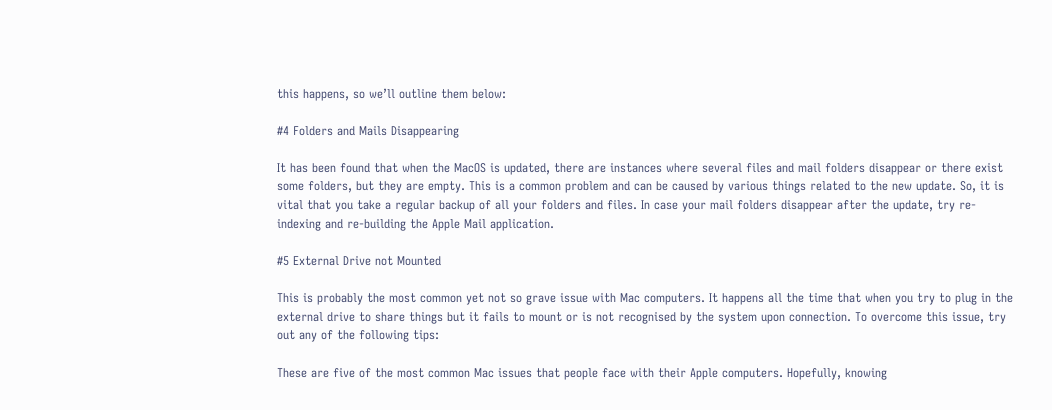this happens, so we’ll outline them below:

#4 Folders and Mails Disappearing

It has been found that when the MacOS is updated, there are instances where several files and mail folders disappear or there exist some folders, but they are empty. This is a common problem and can be caused by various things related to the new update. So, it is vital that you take a regular backup of all your folders and files. In case your mail folders disappear after the update, try re-indexing and re-building the Apple Mail application.

#5 External Drive not Mounted

This is probably the most common yet not so grave issue with Mac computers. It happens all the time that when you try to plug in the external drive to share things but it fails to mount or is not recognised by the system upon connection. To overcome this issue, try out any of the following tips:

These are five of the most common Mac issues that people face with their Apple computers. Hopefully, knowing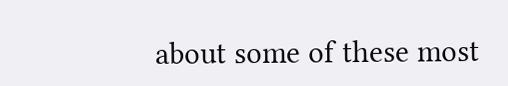about some of these most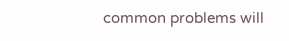common problems will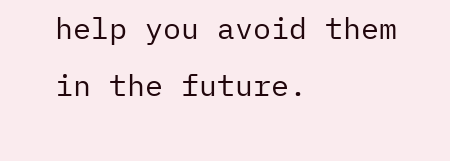help you avoid them in the future.